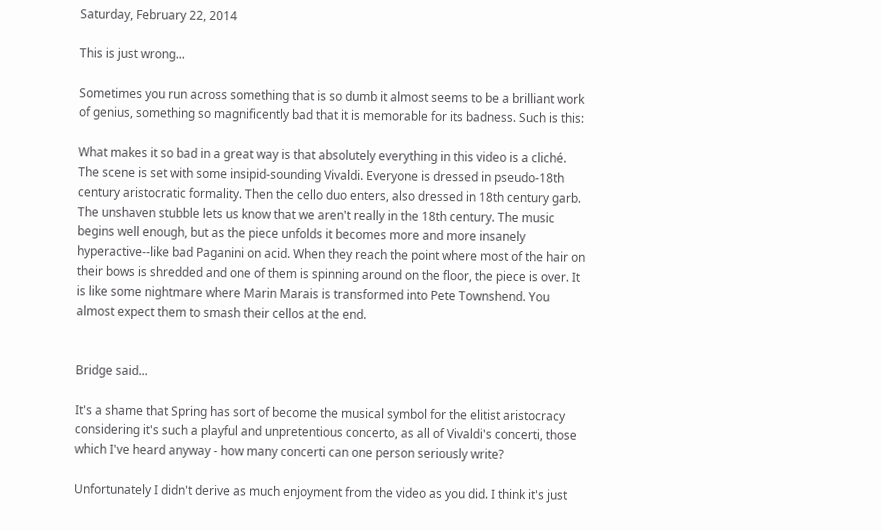Saturday, February 22, 2014

This is just wrong...

Sometimes you run across something that is so dumb it almost seems to be a brilliant work of genius, something so magnificently bad that it is memorable for its badness. Such is this:

What makes it so bad in a great way is that absolutely everything in this video is a cliché. The scene is set with some insipid-sounding Vivaldi. Everyone is dressed in pseudo-18th century aristocratic formality. Then the cello duo enters, also dressed in 18th century garb. The unshaven stubble lets us know that we aren't really in the 18th century. The music begins well enough, but as the piece unfolds it becomes more and more insanely hyperactive--like bad Paganini on acid. When they reach the point where most of the hair on their bows is shredded and one of them is spinning around on the floor, the piece is over. It is like some nightmare where Marin Marais is transformed into Pete Townshend. You almost expect them to smash their cellos at the end.


Bridge said...

It's a shame that Spring has sort of become the musical symbol for the elitist aristocracy considering it's such a playful and unpretentious concerto, as all of Vivaldi's concerti, those which I've heard anyway - how many concerti can one person seriously write?

Unfortunately I didn't derive as much enjoyment from the video as you did. I think it's just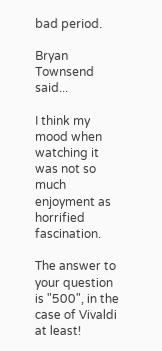bad period.

Bryan Townsend said...

I think my mood when watching it was not so much enjoyment as horrified fascination.

The answer to your question is "500", in the case of Vivaldi at least!